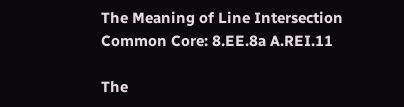The Meaning of Line Intersection
Common Core: 8.EE.8a A.REI.11

The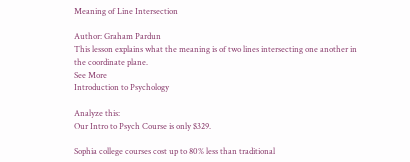Meaning of Line Intersection

Author: Graham Pardun
This lesson explains what the meaning is of two lines intersecting one another in the coordinate plane.
See More
Introduction to Psychology

Analyze this:
Our Intro to Psych Course is only $329.

Sophia college courses cost up to 80% less than traditional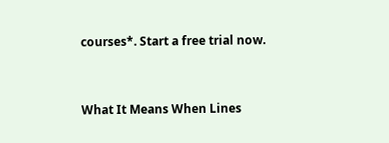courses*. Start a free trial now.


What It Means When Lines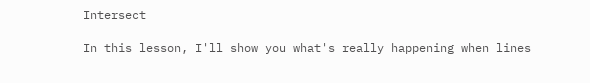Intersect

In this lesson, I'll show you what's really happening when lines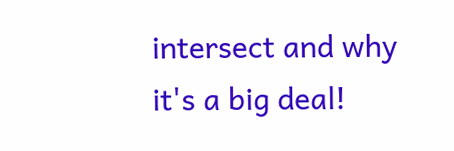intersect and why it's a big deal!